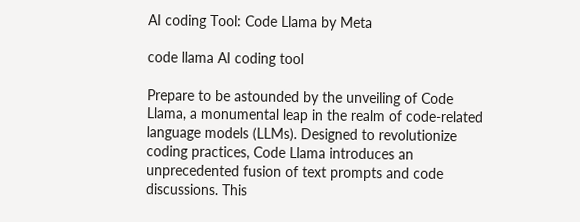AI coding Tool: Code Llama by Meta

code llama AI coding tool

Prepare to be astounded by the unveiling of Code Llama, a monumental leap in the realm of code-related language models (LLMs). Designed to revolutionize coding practices, Code Llama introduces an unprecedented fusion of text prompts and code discussions. This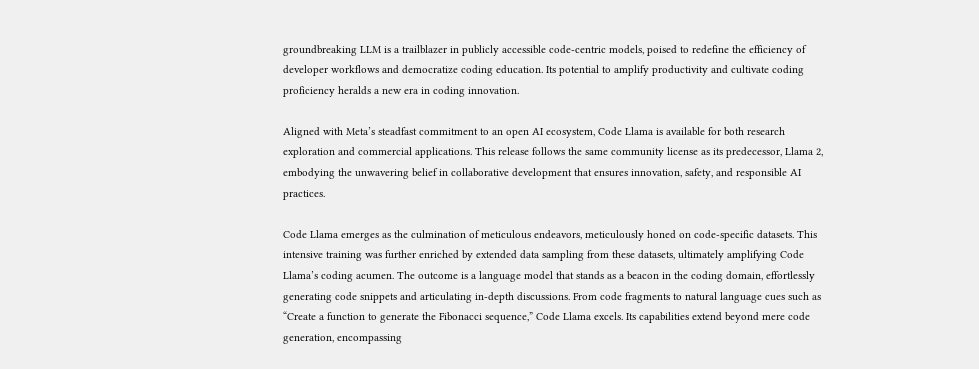groundbreaking LLM is a trailblazer in publicly accessible code-centric models, poised to redefine the efficiency of developer workflows and democratize coding education. Its potential to amplify productivity and cultivate coding proficiency heralds a new era in coding innovation.

Aligned with Meta’s steadfast commitment to an open AI ecosystem, Code Llama is available for both research exploration and commercial applications. This release follows the same community license as its predecessor, Llama 2, embodying the unwavering belief in collaborative development that ensures innovation, safety, and responsible AI practices.

Code Llama emerges as the culmination of meticulous endeavors, meticulously honed on code-specific datasets. This intensive training was further enriched by extended data sampling from these datasets, ultimately amplifying Code Llama’s coding acumen. The outcome is a language model that stands as a beacon in the coding domain, effortlessly generating code snippets and articulating in-depth discussions. From code fragments to natural language cues such as “Create a function to generate the Fibonacci sequence,” Code Llama excels. Its capabilities extend beyond mere code generation, encompassing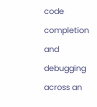code completion and debugging across an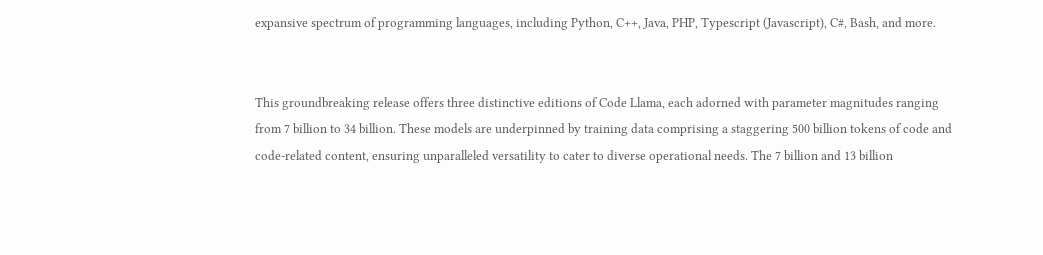expansive spectrum of programming languages, including Python, C++, Java, PHP, Typescript (Javascript), C#, Bash, and more.


This groundbreaking release offers three distinctive editions of Code Llama, each adorned with parameter magnitudes ranging from 7 billion to 34 billion. These models are underpinned by training data comprising a staggering 500 billion tokens of code and code-related content, ensuring unparalleled versatility to cater to diverse operational needs. The 7 billion and 13 billion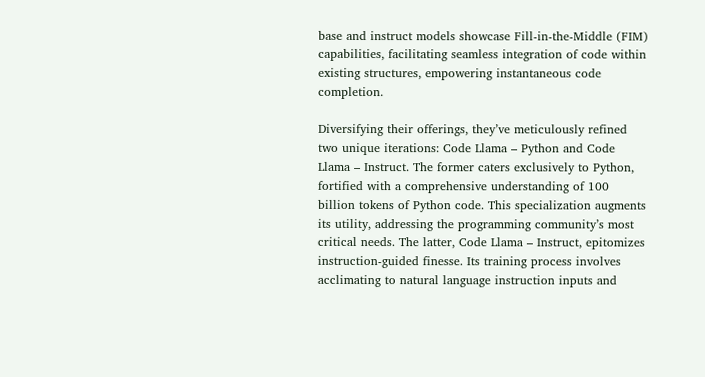base and instruct models showcase Fill-in-the-Middle (FIM) capabilities, facilitating seamless integration of code within existing structures, empowering instantaneous code completion.

Diversifying their offerings, they’ve meticulously refined two unique iterations: Code Llama – Python and Code Llama – Instruct. The former caters exclusively to Python, fortified with a comprehensive understanding of 100 billion tokens of Python code. This specialization augments its utility, addressing the programming community’s most critical needs. The latter, Code Llama – Instruct, epitomizes instruction-guided finesse. Its training process involves acclimating to natural language instruction inputs and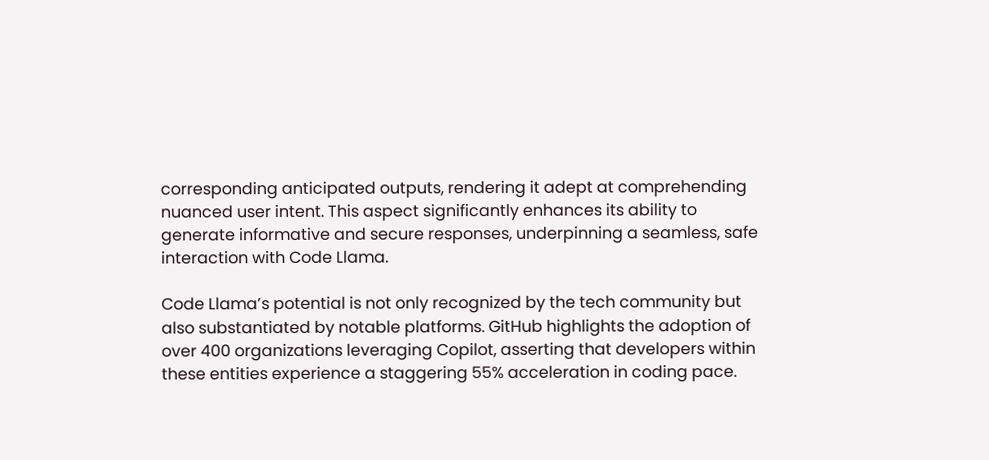corresponding anticipated outputs, rendering it adept at comprehending nuanced user intent. This aspect significantly enhances its ability to generate informative and secure responses, underpinning a seamless, safe interaction with Code Llama.

Code Llama’s potential is not only recognized by the tech community but also substantiated by notable platforms. GitHub highlights the adoption of over 400 organizations leveraging Copilot, asserting that developers within these entities experience a staggering 55% acceleration in coding pace.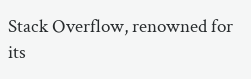Stack Overflow, renowned for its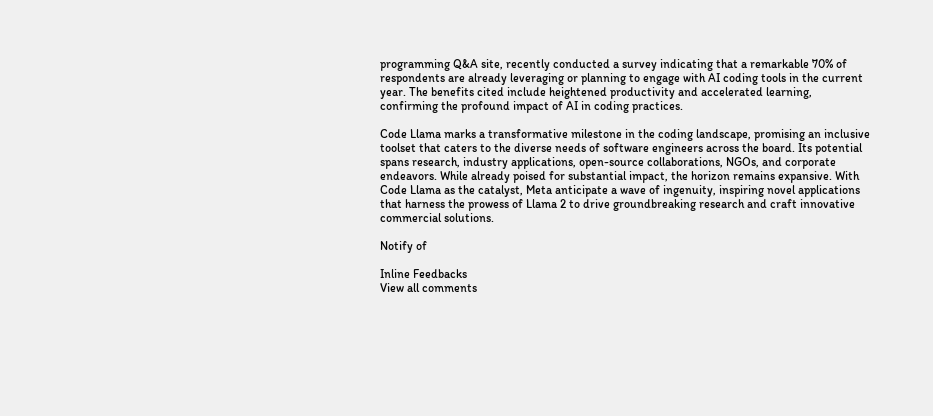programming Q&A site, recently conducted a survey indicating that a remarkable 70% of respondents are already leveraging or planning to engage with AI coding tools in the current year. The benefits cited include heightened productivity and accelerated learning, confirming the profound impact of AI in coding practices.

Code Llama marks a transformative milestone in the coding landscape, promising an inclusive toolset that caters to the diverse needs of software engineers across the board. Its potential spans research, industry applications, open-source collaborations, NGOs, and corporate endeavors. While already poised for substantial impact, the horizon remains expansive. With Code Llama as the catalyst, Meta anticipate a wave of ingenuity, inspiring novel applications that harness the prowess of Llama 2 to drive groundbreaking research and craft innovative commercial solutions.

Notify of

Inline Feedbacks
View all comments